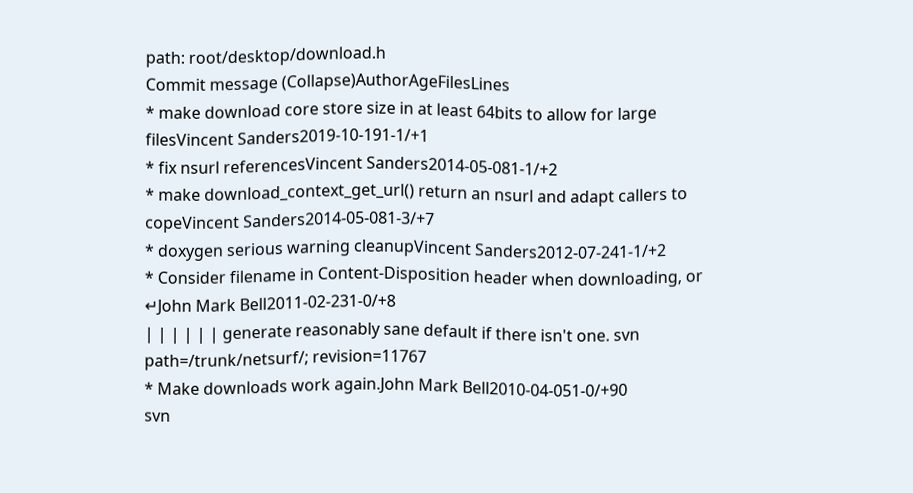path: root/desktop/download.h
Commit message (Collapse)AuthorAgeFilesLines
* make download core store size in at least 64bits to allow for large filesVincent Sanders2019-10-191-1/+1
* fix nsurl referencesVincent Sanders2014-05-081-1/+2
* make download_context_get_url() return an nsurl and adapt callers to copeVincent Sanders2014-05-081-3/+7
* doxygen serious warning cleanupVincent Sanders2012-07-241-1/+2
* Consider filename in Content-Disposition header when downloading, or ↵John Mark Bell2011-02-231-0/+8
| | | | | | generate reasonably sane default if there isn't one. svn path=/trunk/netsurf/; revision=11767
* Make downloads work again.John Mark Bell2010-04-051-0/+90
svn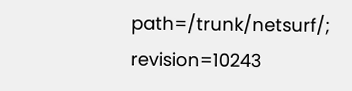path=/trunk/netsurf/; revision=10243